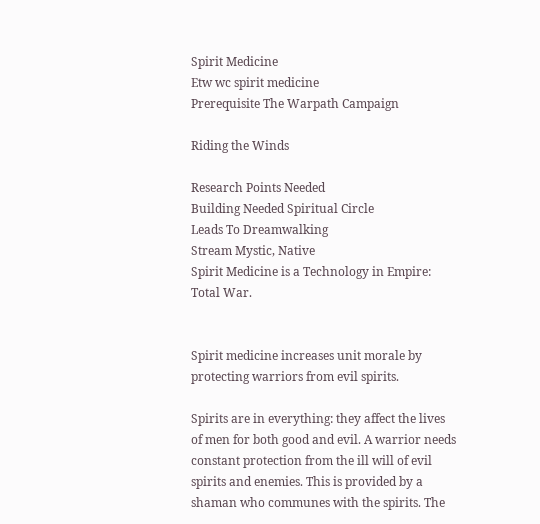Spirit Medicine
Etw wc spirit medicine
Prerequisite The Warpath Campaign

Riding the Winds

Research Points Needed
Building Needed Spiritual Circle
Leads To Dreamwalking
Stream Mystic, Native
Spirit Medicine is a Technology in Empire: Total War.


Spirit medicine increases unit morale by protecting warriors from evil spirits.

Spirits are in everything: they affect the lives of men for both good and evil. A warrior needs constant protection from the ill will of evil spirits and enemies. This is provided by a shaman who communes with the spirits. The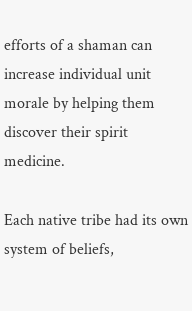efforts of a shaman can increase individual unit morale by helping them discover their spirit medicine.

Each native tribe had its own system of beliefs,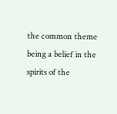the common theme being a belief in the spirits of the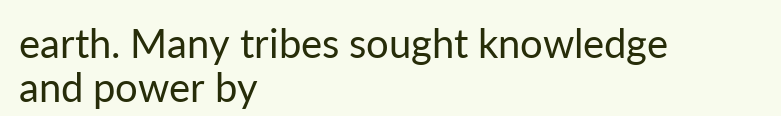earth. Many tribes sought knowledge and power by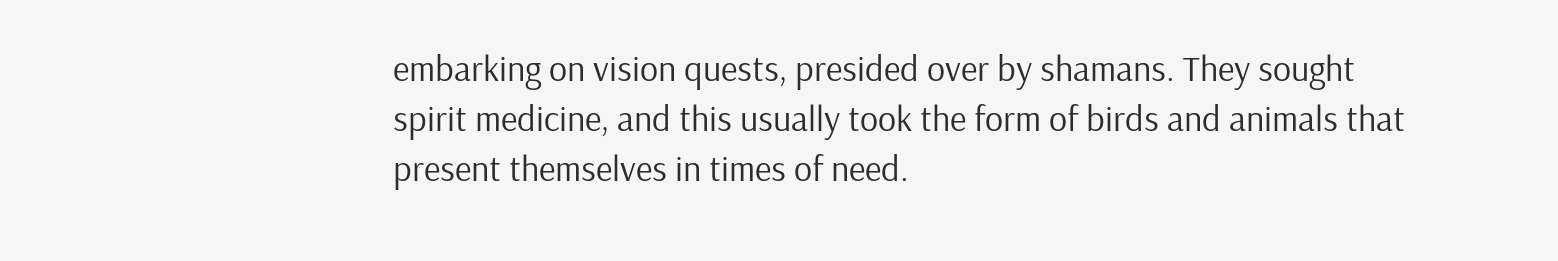embarking on vision quests, presided over by shamans. They sought spirit medicine, and this usually took the form of birds and animals that present themselves in times of need.